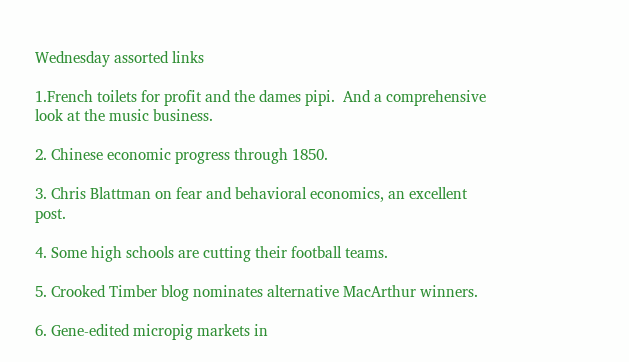Wednesday assorted links

1.French toilets for profit and the dames pipi.  And a comprehensive look at the music business.

2. Chinese economic progress through 1850.

3. Chris Blattman on fear and behavioral economics, an excellent post.

4. Some high schools are cutting their football teams.

5. Crooked Timber blog nominates alternative MacArthur winners.

6. Gene-edited micropig markets in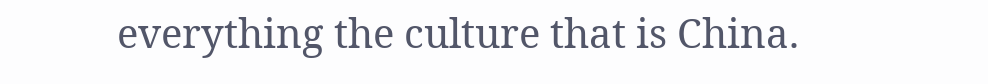everything the culture that is China.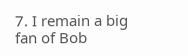7. I remain a big fan of Bob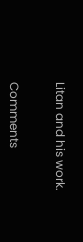Litan and his work.


Comments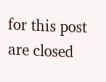for this post are closed